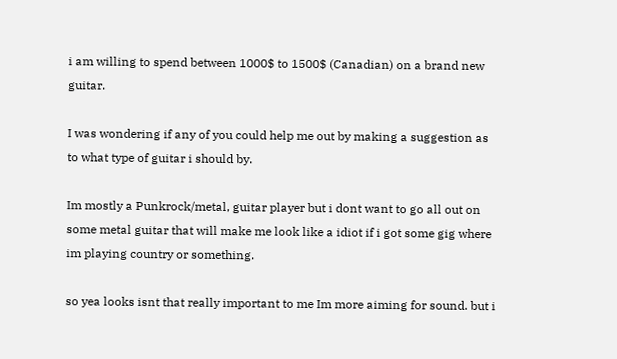i am willing to spend between 1000$ to 1500$ (Canadian) on a brand new guitar.

I was wondering if any of you could help me out by making a suggestion as to what type of guitar i should by.

Im mostly a Punkrock/metal, guitar player but i dont want to go all out on some metal guitar that will make me look like a idiot if i got some gig where im playing country or something.

so yea looks isnt that really important to me Im more aiming for sound. but i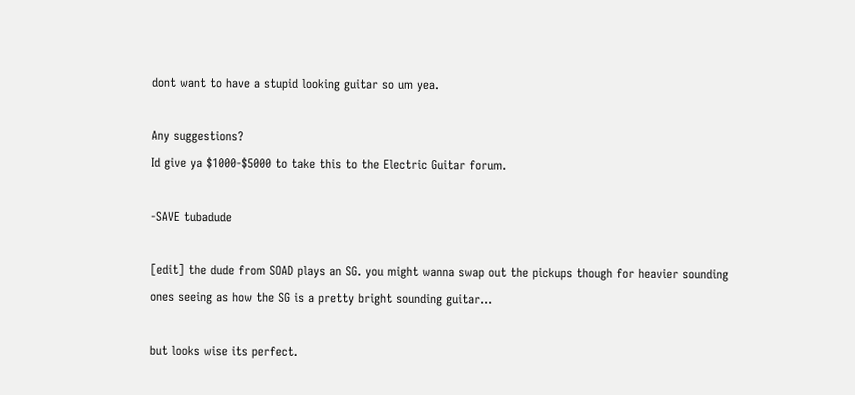dont want to have a stupid looking guitar so um yea.

Any suggestions?
Id give ya $1000-$5000 to take this to the Electric Guitar forum.

-SAVE tubadude

[edit] the dude from SOAD plays an SG. you might wanna swap out the pickups though for heavier sounding ones seeing as how the SG is a pretty bright sounding guitar...

but looks wise its perfect.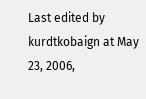Last edited by kurdtkobaign at May 23, 2006,